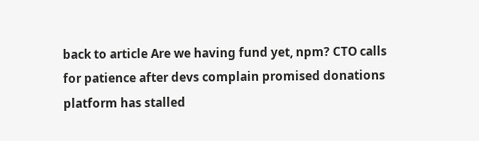back to article Are we having fund yet, npm? CTO calls for patience after devs complain promised donations platform has stalled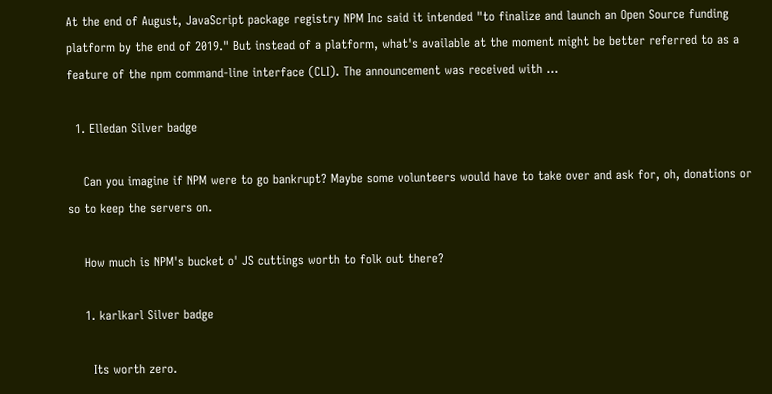At the end of August, JavaScript package registry NPM Inc said it intended "to finalize and launch an Open Source funding platform by the end of 2019." But instead of a platform, what's available at the moment might be better referred to as a feature of the npm command-line interface (CLI). The announcement was received with …

  1. Elledan Silver badge

    Can you imagine if NPM were to go bankrupt? Maybe some volunteers would have to take over and ask for, oh, donations or so to keep the servers on.

    How much is NPM's bucket o' JS cuttings worth to folk out there?

    1. karlkarl Silver badge

      Its worth zero.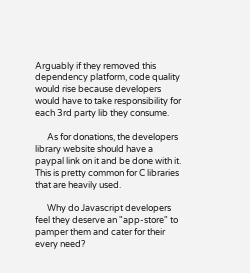Arguably if they removed this dependency platform, code quality would rise because developers would have to take responsibility for each 3rd party lib they consume.

      As for donations, the developers library website should have a paypal link on it and be done with it. This is pretty common for C libraries that are heavily used.

      Why do Javascript developers feel they deserve an "app-store" to pamper them and cater for their every need?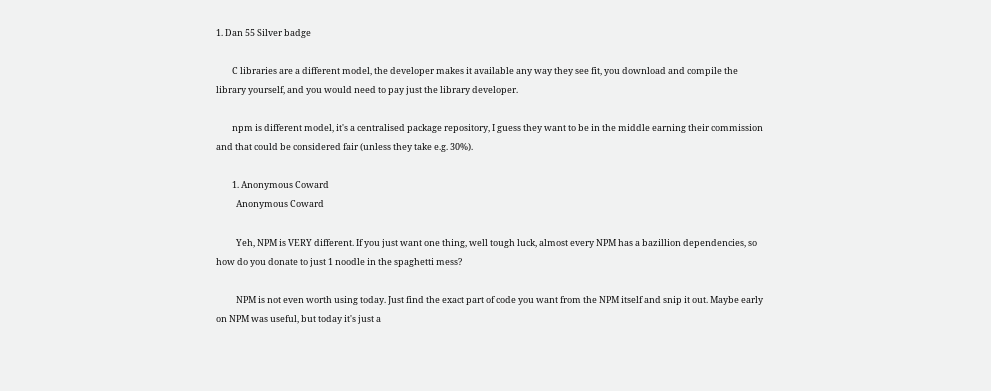1. Dan 55 Silver badge

        C libraries are a different model, the developer makes it available any way they see fit, you download and compile the library yourself, and you would need to pay just the library developer.

        npm is different model, it's a centralised package repository, I guess they want to be in the middle earning their commission and that could be considered fair (unless they take e.g. 30%).

        1. Anonymous Coward
          Anonymous Coward

          Yeh, NPM is VERY different. If you just want one thing, well tough luck, almost every NPM has a bazillion dependencies, so how do you donate to just 1 noodle in the spaghetti mess?

          NPM is not even worth using today. Just find the exact part of code you want from the NPM itself and snip it out. Maybe early on NPM was useful, but today it's just a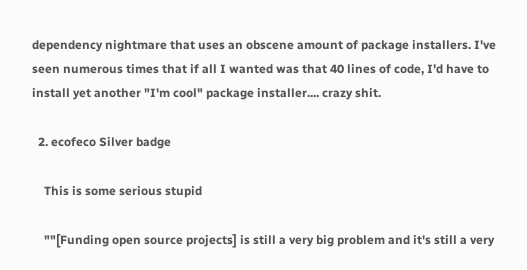dependency nightmare that uses an obscene amount of package installers. I've seen numerous times that if all I wanted was that 40 lines of code, I'd have to install yet another "I'm cool" package installer.... crazy shit.

  2. ecofeco Silver badge

    This is some serious stupid

    ""[Funding open source projects] is still a very big problem and it's still a very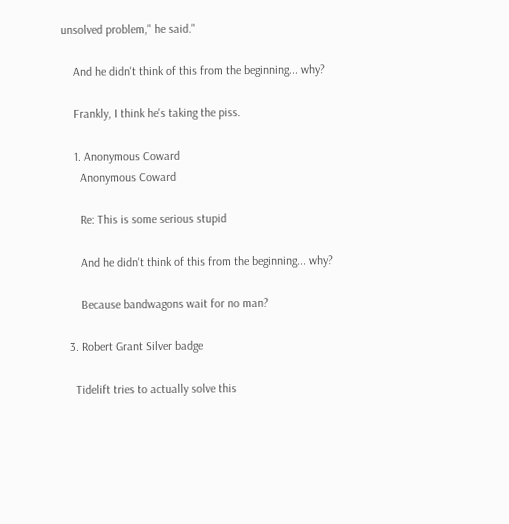unsolved problem," he said."

    And he didn't think of this from the beginning... why?

    Frankly, I think he's taking the piss.

    1. Anonymous Coward
      Anonymous Coward

      Re: This is some serious stupid

      And he didn't think of this from the beginning... why?

      Because bandwagons wait for no man?

  3. Robert Grant Silver badge

    Tidelift tries to actually solve this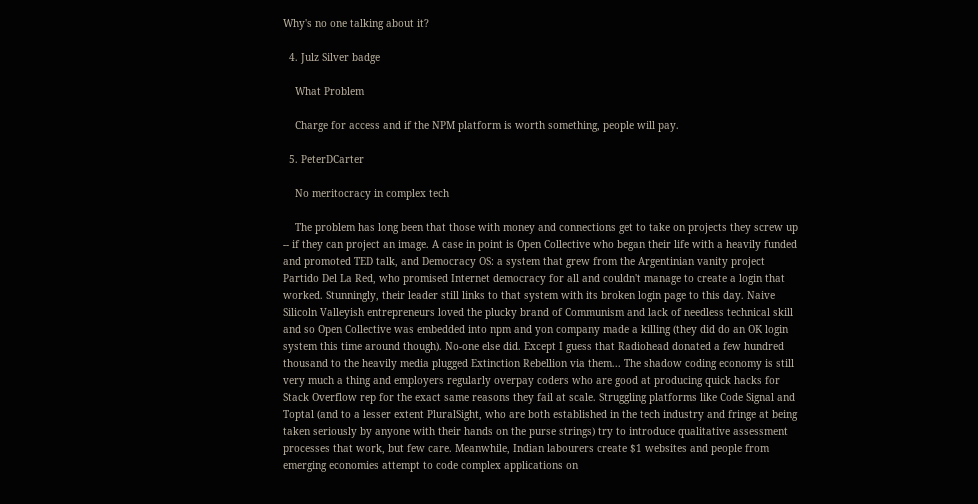Why's no one talking about it?

  4. Julz Silver badge

    What Problem

    Charge for access and if the NPM platform is worth something, people will pay.

  5. PeterDCarter

    No meritocracy in complex tech

    The problem has long been that those with money and connections get to take on projects they screw up -- if they can project an image. A case in point is Open Collective who began their life with a heavily funded and promoted TED talk, and Democracy OS: a system that grew from the Argentinian vanity project Partido Del La Red, who promised Internet democracy for all and couldn't manage to create a login that worked. Stunningly, their leader still links to that system with its broken login page to this day. Naive Silicoln Valleyish entrepreneurs loved the plucky brand of Communism and lack of needless technical skill and so Open Collective was embedded into npm and yon company made a killing (they did do an OK login system this time around though). No-one else did. Except I guess that Radiohead donated a few hundred thousand to the heavily media plugged Extinction Rebellion via them... The shadow coding economy is still very much a thing and employers regularly overpay coders who are good at producing quick hacks for Stack Overflow rep for the exact same reasons they fail at scale. Struggling platforms like Code Signal and Toptal (and to a lesser extent PluralSight, who are both established in the tech industry and fringe at being taken seriously by anyone with their hands on the purse strings) try to introduce qualitative assessment processes that work, but few care. Meanwhile, Indian labourers create $1 websites and people from emerging economies attempt to code complex applications on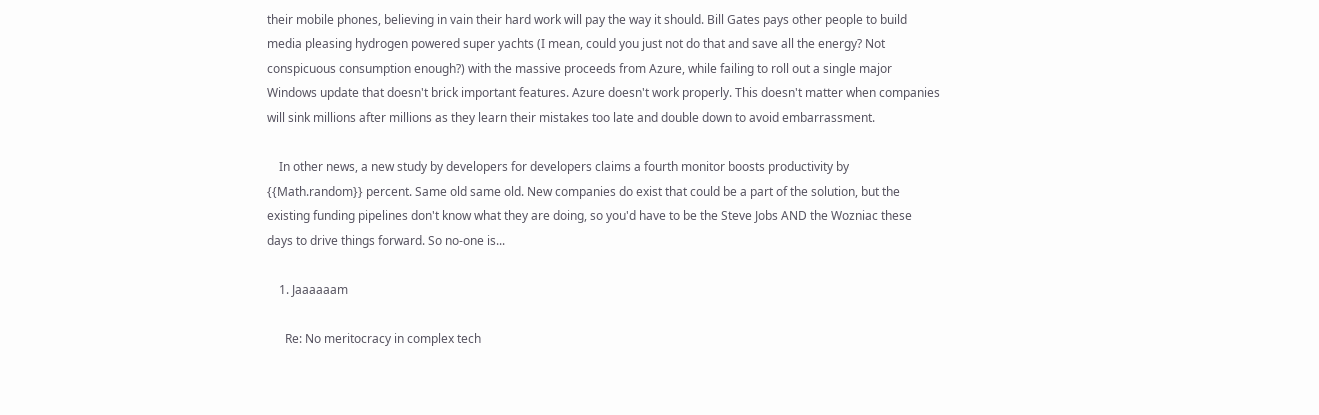their mobile phones, believing in vain their hard work will pay the way it should. Bill Gates pays other people to build media pleasing hydrogen powered super yachts (I mean, could you just not do that and save all the energy? Not conspicuous consumption enough?) with the massive proceeds from Azure, while failing to roll out a single major Windows update that doesn't brick important features. Azure doesn't work properly. This doesn't matter when companies will sink millions after millions as they learn their mistakes too late and double down to avoid embarrassment.

    In other news, a new study by developers for developers claims a fourth monitor boosts productivity by {{Math.random}} percent. Same old same old. New companies do exist that could be a part of the solution, but the existing funding pipelines don't know what they are doing, so you'd have to be the Steve Jobs AND the Wozniac these days to drive things forward. So no-one is...

    1. Jaaaaaam

      Re: No meritocracy in complex tech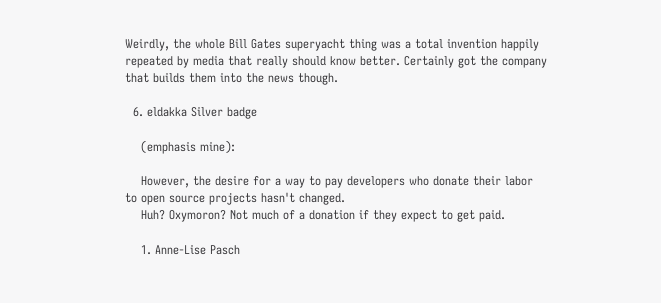Weirdly, the whole Bill Gates superyacht thing was a total invention happily repeated by media that really should know better. Certainly got the company that builds them into the news though.

  6. eldakka Silver badge

    (emphasis mine):

    However, the desire for a way to pay developers who donate their labor to open source projects hasn't changed.
    Huh? Oxymoron? Not much of a donation if they expect to get paid.

    1. Anne-Lise Pasch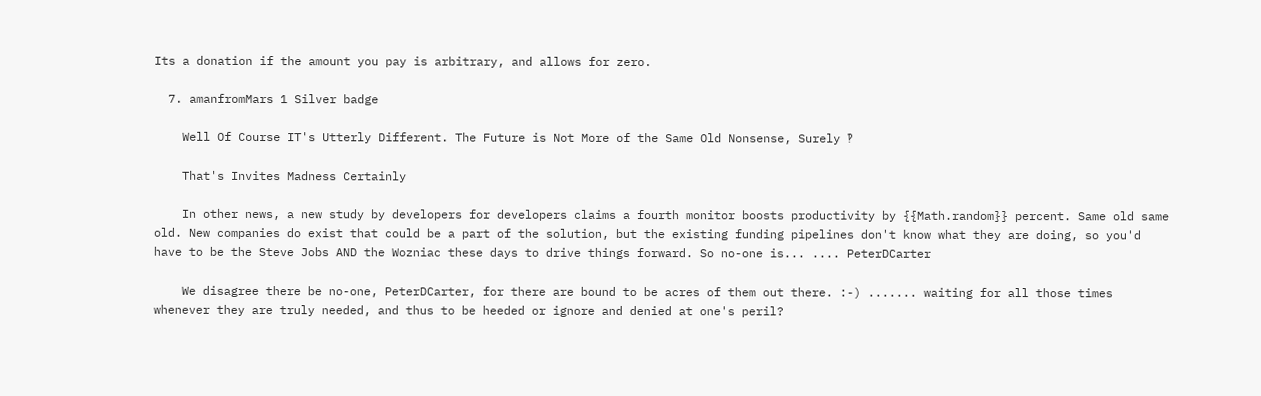Its a donation if the amount you pay is arbitrary, and allows for zero.

  7. amanfromMars 1 Silver badge

    Well Of Course IT's Utterly Different. The Future is Not More of the Same Old Nonsense, Surely ‽

    That's Invites Madness Certainly

    In other news, a new study by developers for developers claims a fourth monitor boosts productivity by {{Math.random}} percent. Same old same old. New companies do exist that could be a part of the solution, but the existing funding pipelines don't know what they are doing, so you'd have to be the Steve Jobs AND the Wozniac these days to drive things forward. So no-one is... .... PeterDCarter

    We disagree there be no-one, PeterDCarter, for there are bound to be acres of them out there. :-) ....... waiting for all those times whenever they are truly needed, and thus to be heeded or ignore and denied at one's peril?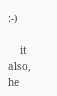:-)

    it also, he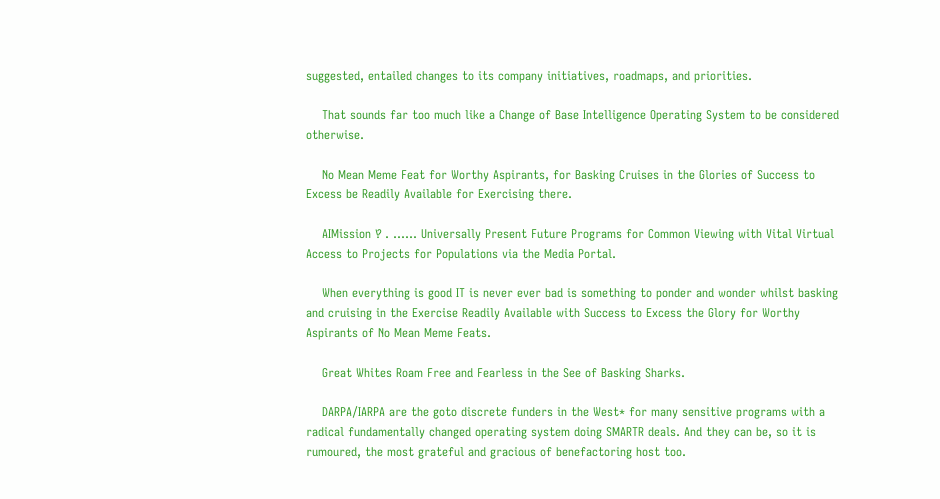suggested, entailed changes to its company initiatives, roadmaps, and priorities.

    That sounds far too much like a Change of Base Intelligence Operating System to be considered otherwise.

    No Mean Meme Feat for Worthy Aspirants, for Basking Cruises in the Glories of Success to Excess be Readily Available for Exercising there.

    AIMission ‽ . ...... Universally Present Future Programs for Common Viewing with Vital Virtual Access to Projects for Populations via the Media Portal.

    When everything is good IT is never ever bad is something to ponder and wonder whilst basking and cruising in the Exercise Readily Available with Success to Excess the Glory for Worthy Aspirants of No Mean Meme Feats.

    Great Whites Roam Free and Fearless in the See of Basking Sharks.

    DARPA/IARPA are the goto discrete funders in the West* for many sensitive programs with a radical fundamentally changed operating system doing SMARTR deals. And they can be, so it is rumoured, the most grateful and gracious of benefactoring host too.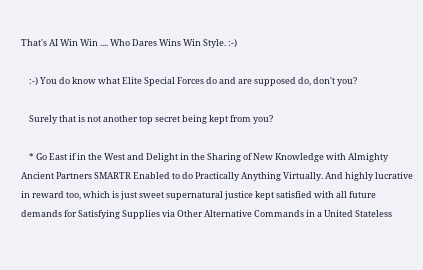That's AI Win Win .... Who Dares Wins Win Style. :-)

    :-) You do know what Elite Special Forces do and are supposed do, don't you?

    Surely that is not another top secret being kept from you?

    * Go East if in the West and Delight in the Sharing of New Knowledge with Almighty Ancient Partners SMARTR Enabled to do Practically Anything Virtually. And highly lucrative in reward too, which is just sweet supernatural justice kept satisfied with all future demands for Satisfying Supplies via Other Alternative Commands in a United Stateless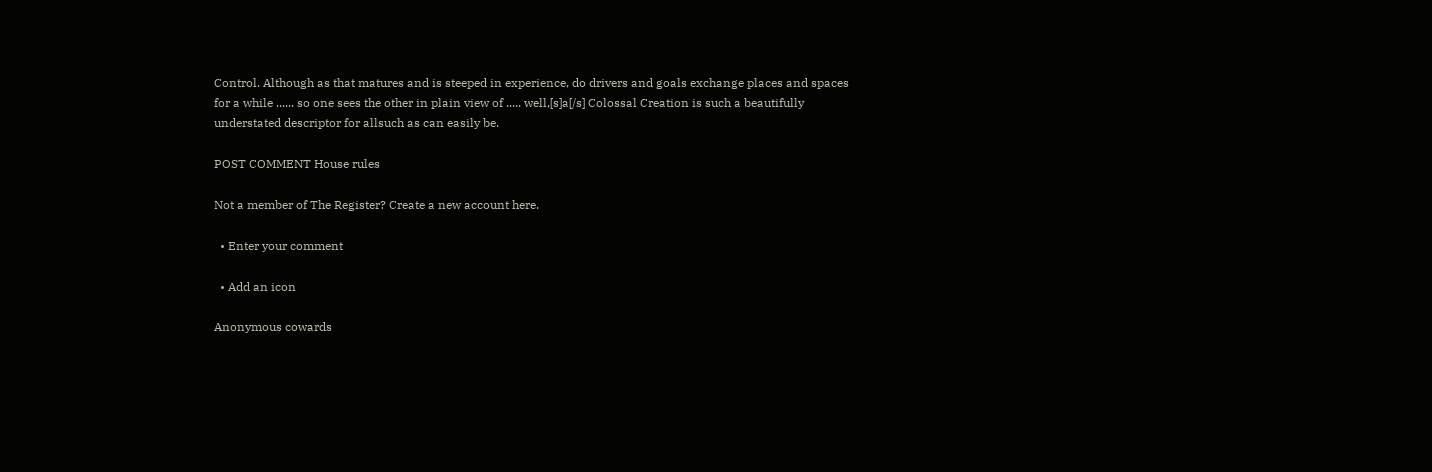Control. Although as that matures and is steeped in experience, do drivers and goals exchange places and spaces for a while ...... so one sees the other in plain view of ..... well,[s]a[/s] Colossal Creation is such a beautifully understated descriptor for allsuch as can easily be.

POST COMMENT House rules

Not a member of The Register? Create a new account here.

  • Enter your comment

  • Add an icon

Anonymous cowards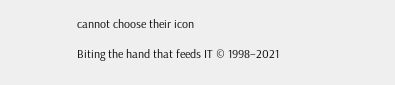cannot choose their icon

Biting the hand that feeds IT © 1998–2021